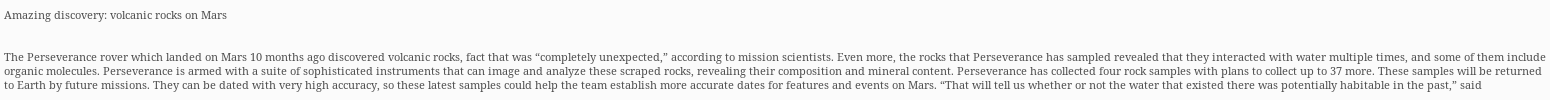Amazing discovery: volcanic rocks on Mars


The Perseverance rover which landed on Mars 10 months ago discovered volcanic rocks, fact that was “completely unexpected,” according to mission scientists. Even more, the rocks that Perseverance has sampled revealed that they interacted with water multiple times, and some of them include organic molecules. Perseverance is armed with a suite of sophisticated instruments that can image and analyze these scraped rocks, revealing their composition and mineral content. Perseverance has collected four rock samples with plans to collect up to 37 more. These samples will be returned to Earth by future missions. They can be dated with very high accuracy, so these latest samples could help the team establish more accurate dates for features and events on Mars. “That will tell us whether or not the water that existed there was potentially habitable in the past,” said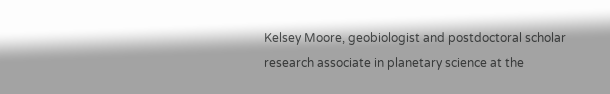Kelsey Moore, geobiologist and postdoctoral scholar research associate in planetary science at the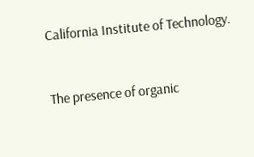California Institute of Technology.


The presence of organic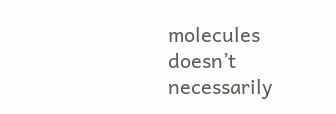molecules doesn’t necessarily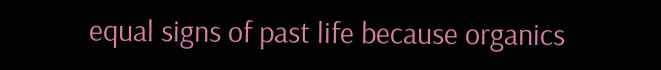equal signs of past life because organics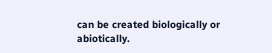can be created biologically or abiotically.